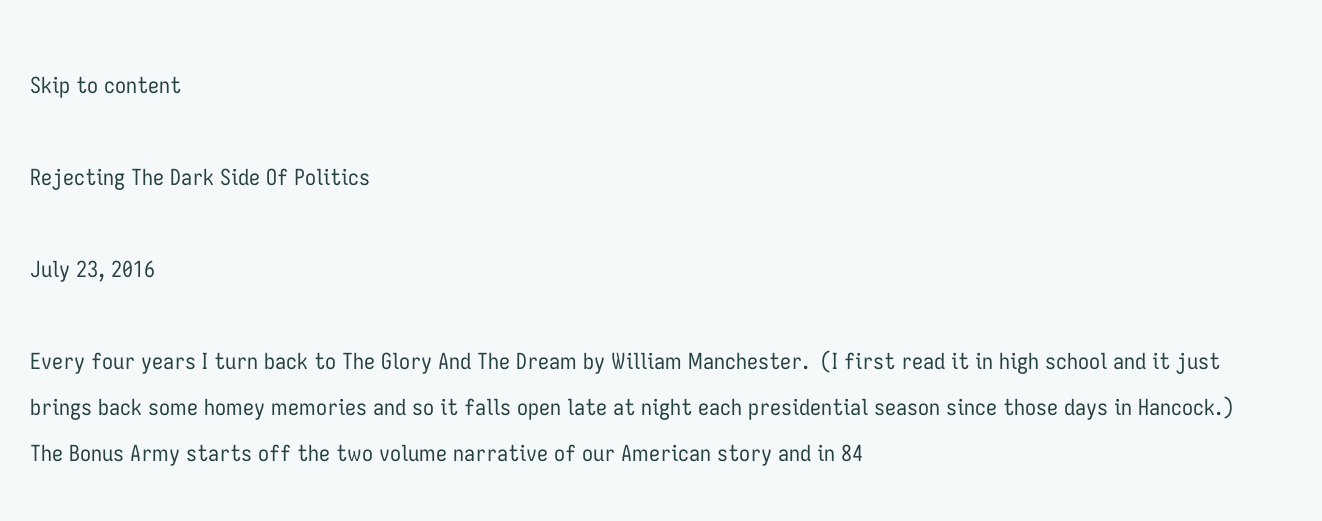Skip to content

Rejecting The Dark Side Of Politics

July 23, 2016

Every four years I turn back to The Glory And The Dream by William Manchester.  (I first read it in high school and it just brings back some homey memories and so it falls open late at night each presidential season since those days in Hancock.)  The Bonus Army starts off the two volume narrative of our American story and in 84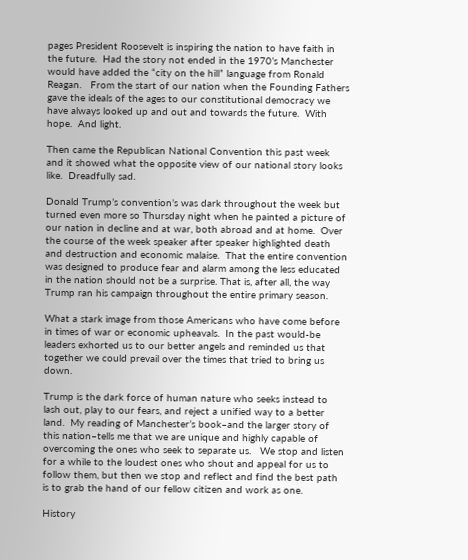pages President Roosevelt is inspiring the nation to have faith in the future.  Had the story not ended in the 1970’s Manchester would have added the “city on the hill” language from Ronald Reagan.   From the start of our nation when the Founding Fathers gave the ideals of the ages to our constitutional democracy we have always looked up and out and towards the future.  With hope.  And light.

Then came the Republican National Convention this past week and it showed what the opposite view of our national story looks like.  Dreadfully sad.

Donald Trump’s convention’s was dark throughout the week but turned even more so Thursday night when he painted a picture of our nation in decline and at war, both abroad and at home.  Over the course of the week speaker after speaker highlighted death and destruction and economic malaise.  That the entire convention was designed to produce fear and alarm among the less educated in the nation should not be a surprise. That is, after all, the way Trump ran his campaign throughout the entire primary season.

What a stark image from those Americans who have come before in times of war or economic upheavals.  In the past would-be leaders exhorted us to our better angels and reminded us that together we could prevail over the times that tried to bring us down.

Trump is the dark force of human nature who seeks instead to lash out, play to our fears, and reject a unified way to a better land.  My reading of Manchester’s book–and the larger story of this nation–tells me that we are unique and highly capable of overcoming the ones who seek to separate us.   We stop and listen for a while to the loudest ones who shout and appeal for us to follow them, but then we stop and reflect and find the best path is to grab the hand of our fellow citizen and work as one.

History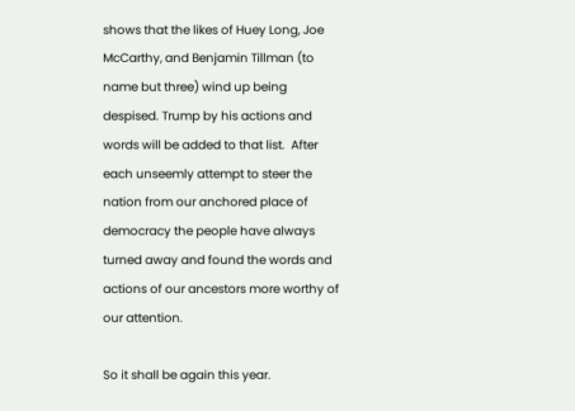shows that the likes of Huey Long, Joe McCarthy, and Benjamin Tillman (to name but three) wind up being despised. Trump by his actions and words will be added to that list.  After each unseemly attempt to steer the nation from our anchored place of democracy the people have always turned away and found the words and actions of our ancestors more worthy of our attention.

So it shall be again this year.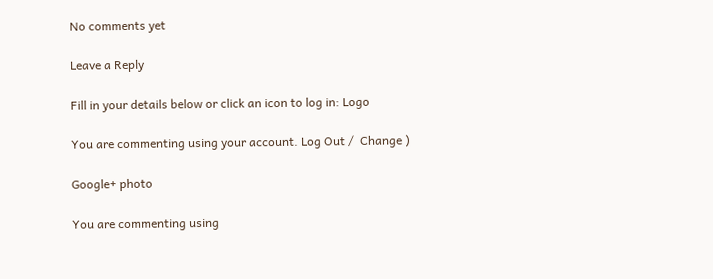No comments yet

Leave a Reply

Fill in your details below or click an icon to log in: Logo

You are commenting using your account. Log Out /  Change )

Google+ photo

You are commenting using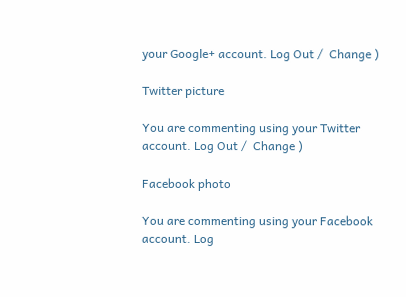your Google+ account. Log Out /  Change )

Twitter picture

You are commenting using your Twitter account. Log Out /  Change )

Facebook photo

You are commenting using your Facebook account. Log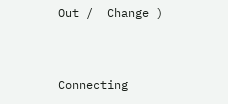Out /  Change )


Connecting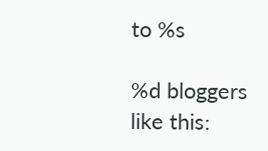to %s

%d bloggers like this: